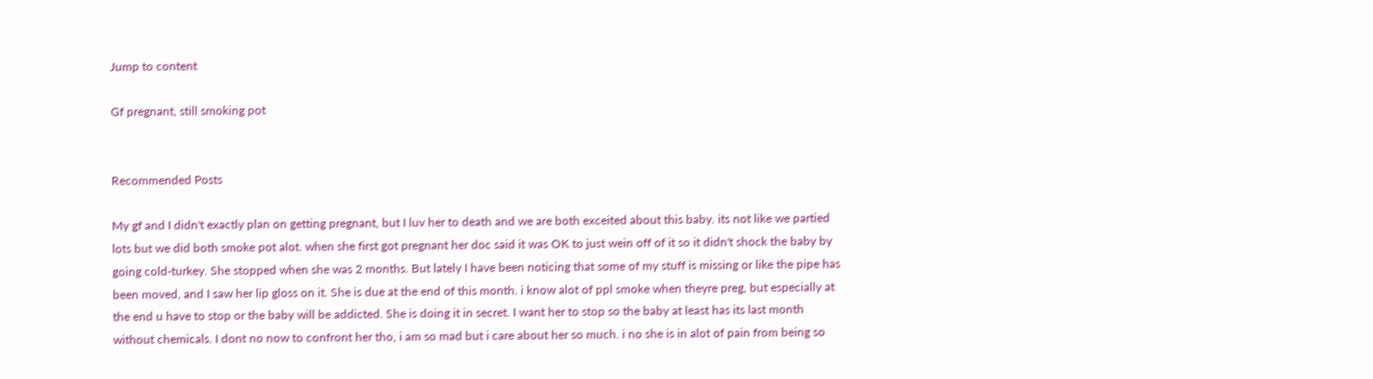Jump to content

Gf pregnant, still smoking pot


Recommended Posts

My gf and I didn't exactly plan on getting pregnant, but I luv her to death and we are both exceited about this baby. its not like we partied lots but we did both smoke pot alot. when she first got pregnant her doc said it was OK to just wein off of it so it didn't shock the baby by going cold-turkey. She stopped when she was 2 months. But lately I have been noticing that some of my stuff is missing or like the pipe has been moved, and I saw her lip gloss on it. She is due at the end of this month. i know alot of ppl smoke when theyre preg, but especially at the end u have to stop or the baby will be addicted. She is doing it in secret. I want her to stop so the baby at least has its last month without chemicals. I dont no now to confront her tho, i am so mad but i care about her so much. i no she is in alot of pain from being so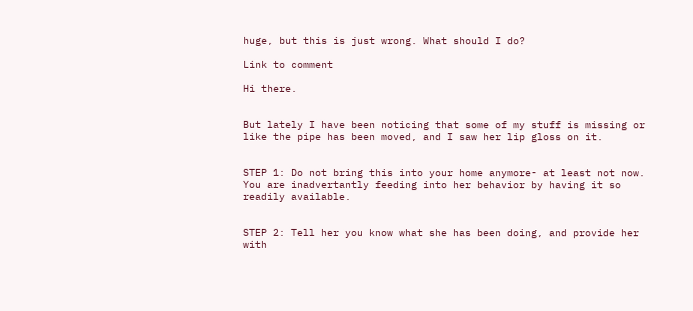huge, but this is just wrong. What should I do?

Link to comment

Hi there.


But lately I have been noticing that some of my stuff is missing or like the pipe has been moved, and I saw her lip gloss on it.


STEP 1: Do not bring this into your home anymore- at least not now. You are inadvertantly feeding into her behavior by having it so readily available.


STEP 2: Tell her you know what she has been doing, and provide her with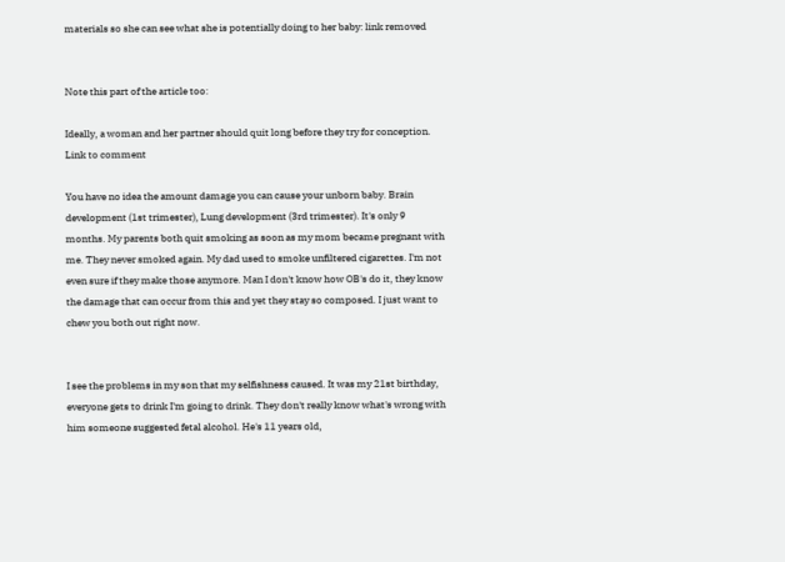materials so she can see what she is potentially doing to her baby: link removed


Note this part of the article too:

Ideally, a woman and her partner should quit long before they try for conception.
Link to comment

You have no idea the amount damage you can cause your unborn baby. Brain development (1st trimester), Lung development (3rd trimester). It's only 9 months. My parents both quit smoking as soon as my mom became pregnant with me. They never smoked again. My dad used to smoke unfiltered cigarettes. I'm not even sure if they make those anymore. Man I don't know how OB's do it, they know the damage that can occur from this and yet they stay so composed. I just want to chew you both out right now.


I see the problems in my son that my selfishness caused. It was my 21st birthday, everyone gets to drink I'm going to drink. They don't really know what's wrong with him someone suggested fetal alcohol. He's 11 years old,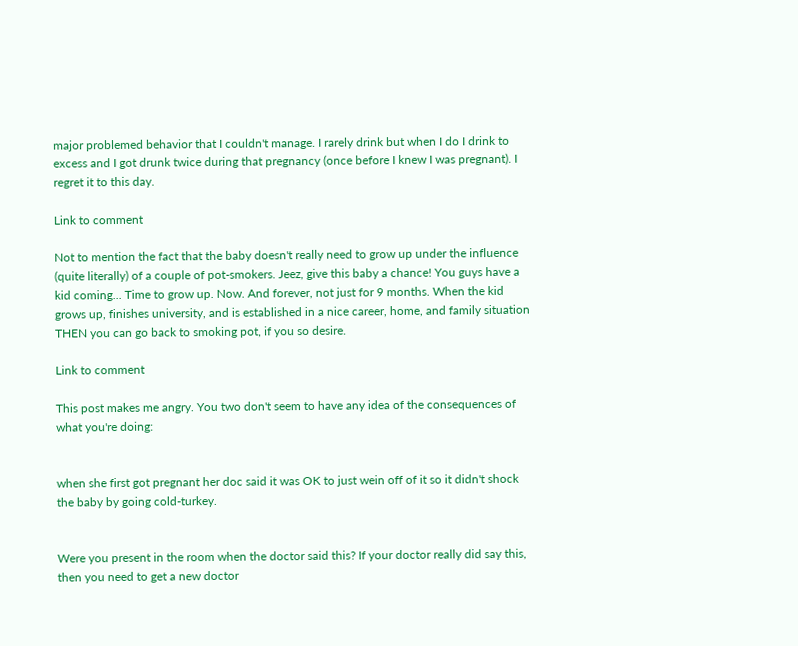major problemed behavior that I couldn't manage. I rarely drink but when I do I drink to excess and I got drunk twice during that pregnancy (once before I knew I was pregnant). I regret it to this day.

Link to comment

Not to mention the fact that the baby doesn't really need to grow up under the influence (quite literally) of a couple of pot-smokers. Jeez, give this baby a chance! You guys have a kid coming... Time to grow up. Now. And forever, not just for 9 months. When the kid grows up, finishes university, and is established in a nice career, home, and family situation THEN you can go back to smoking pot, if you so desire.

Link to comment

This post makes me angry. You two don't seem to have any idea of the consequences of what you're doing:


when she first got pregnant her doc said it was OK to just wein off of it so it didn't shock the baby by going cold-turkey.


Were you present in the room when the doctor said this? If your doctor really did say this, then you need to get a new doctor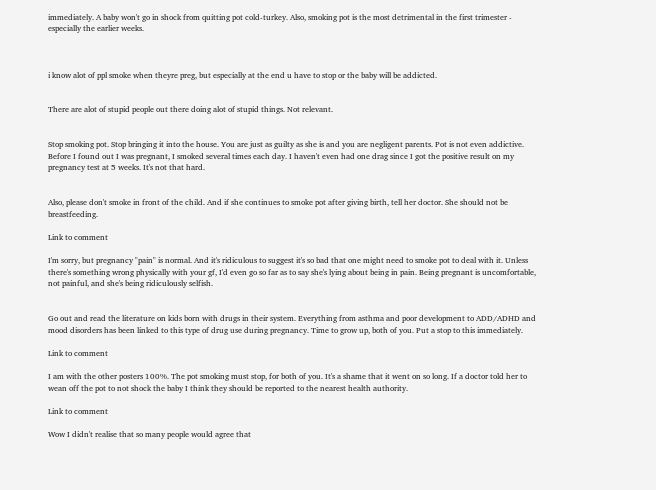immediately. A baby won't go in shock from quitting pot cold-turkey. Also, smoking pot is the most detrimental in the first trimester - especially the earlier weeks.



i know alot of ppl smoke when theyre preg, but especially at the end u have to stop or the baby will be addicted.


There are alot of stupid people out there doing alot of stupid things. Not relevant.


Stop smoking pot. Stop bringing it into the house. You are just as guilty as she is and you are negligent parents. Pot is not even addictive. Before I found out I was pregnant, I smoked several times each day. I haven't even had one drag since I got the positive result on my pregnancy test at 5 weeks. It's not that hard.


Also, please don't smoke in front of the child. And if she continues to smoke pot after giving birth, tell her doctor. She should not be breastfeeding.

Link to comment

I'm sorry, but pregnancy "pain" is normal. And it's ridiculous to suggest it's so bad that one might need to smoke pot to deal with it. Unless there's something wrong physically with your gf, I'd even go so far as to say she's lying about being in pain. Being pregnant is uncomfortable, not painful, and she's being ridiculously selfish.


Go out and read the literature on kids born with drugs in their system. Everything from asthma and poor development to ADD/ADHD and mood disorders has been linked to this type of drug use during pregnancy. Time to grow up, both of you. Put a stop to this immediately.

Link to comment

I am with the other posters 100%. The pot smoking must stop, for both of you. It's a shame that it went on so long. If a doctor told her to wean off the pot to not shock the baby I think they should be reported to the nearest health authority.

Link to comment

Wow I didn't realise that so many people would agree that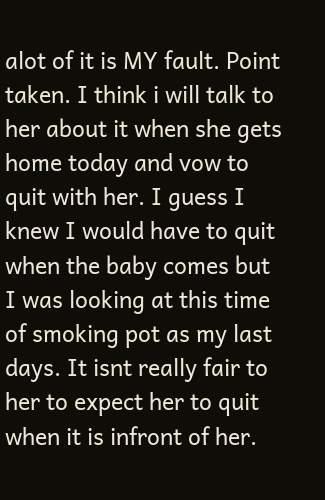alot of it is MY fault. Point taken. I think i will talk to her about it when she gets home today and vow to quit with her. I guess I knew I would have to quit when the baby comes but I was looking at this time of smoking pot as my last days. It isnt really fair to her to expect her to quit when it is infront of her.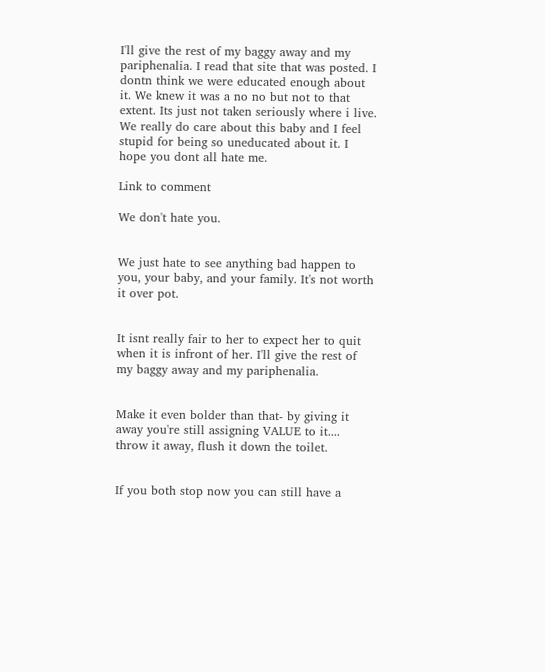I'll give the rest of my baggy away and my pariphenalia. I read that site that was posted. I dontn think we were educated enough about it. We knew it was a no no but not to that extent. Its just not taken seriously where i live. We really do care about this baby and I feel stupid for being so uneducated about it. I hope you dont all hate me.

Link to comment

We don't hate you.


We just hate to see anything bad happen to you, your baby, and your family. It's not worth it over pot.


It isnt really fair to her to expect her to quit when it is infront of her. I'll give the rest of my baggy away and my pariphenalia.


Make it even bolder than that- by giving it away you're still assigning VALUE to it.... throw it away, flush it down the toilet.


If you both stop now you can still have a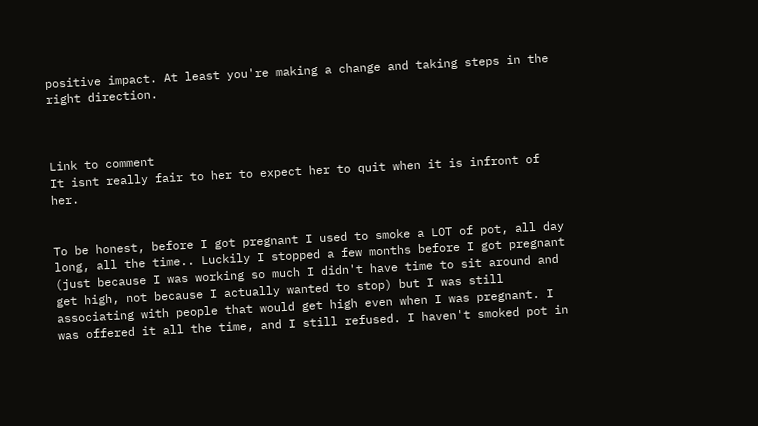positive impact. At least you're making a change and taking steps in the right direction.



Link to comment
It isnt really fair to her to expect her to quit when it is infront of her.


To be honest, before I got pregnant I used to smoke a LOT of pot, all day long, all the time.. Luckily I stopped a few months before I got pregnant (just because I was working so much I didn't have time to sit around and get high, not because I actually wanted to stop) but I was still associating with people that would get high even when I was pregnant. I was offered it all the time, and I still refused. I haven't smoked pot in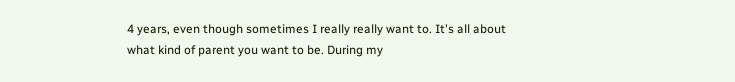4 years, even though sometimes I really really want to. It's all about what kind of parent you want to be. During my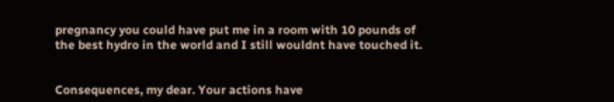pregnancy you could have put me in a room with 10 pounds of the best hydro in the world and I still wouldnt have touched it.


Consequences, my dear. Your actions have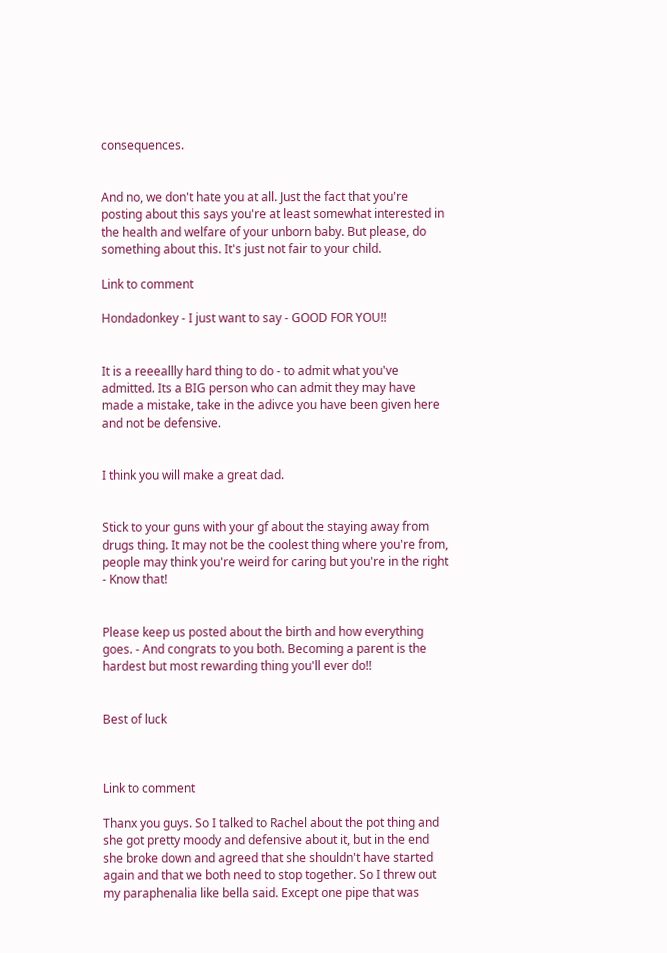consequences.


And no, we don't hate you at all. Just the fact that you're posting about this says you're at least somewhat interested in the health and welfare of your unborn baby. But please, do something about this. It's just not fair to your child.

Link to comment

Hondadonkey - I just want to say - GOOD FOR YOU!!


It is a reeeallly hard thing to do - to admit what you've admitted. Its a BIG person who can admit they may have made a mistake, take in the adivce you have been given here and not be defensive.


I think you will make a great dad.


Stick to your guns with your gf about the staying away from drugs thing. It may not be the coolest thing where you're from, people may think you're weird for caring but you're in the right - Know that!


Please keep us posted about the birth and how everything goes. - And congrats to you both. Becoming a parent is the hardest but most rewarding thing you'll ever do!!


Best of luck



Link to comment

Thanx you guys. So I talked to Rachel about the pot thing and she got pretty moody and defensive about it, but in the end she broke down and agreed that she shouldn't have started again and that we both need to stop together. So I threw out my paraphenalia like bella said. Except one pipe that was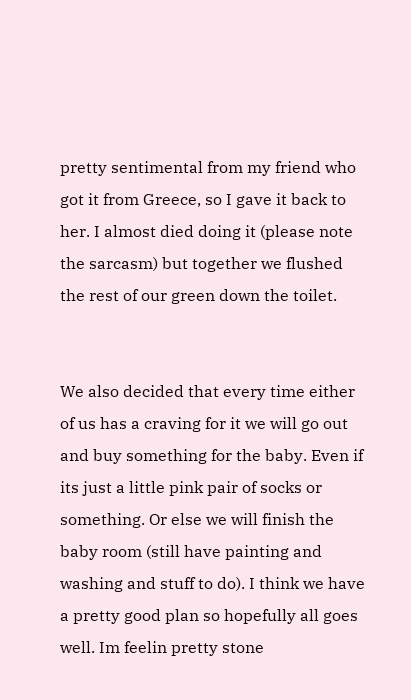pretty sentimental from my friend who got it from Greece, so I gave it back to her. I almost died doing it (please note the sarcasm) but together we flushed the rest of our green down the toilet.


We also decided that every time either of us has a craving for it we will go out and buy something for the baby. Even if its just a little pink pair of socks or something. Or else we will finish the baby room (still have painting and washing and stuff to do). I think we have a pretty good plan so hopefully all goes well. Im feelin pretty stone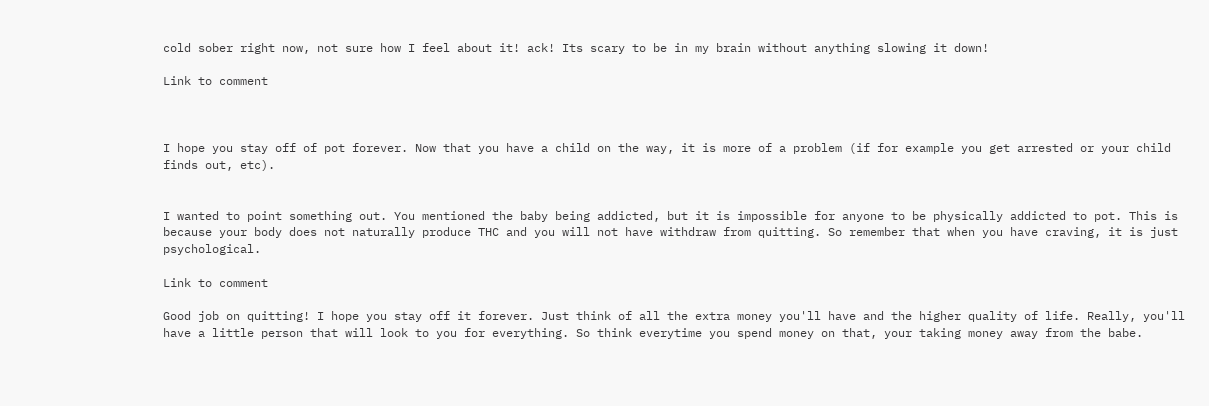cold sober right now, not sure how I feel about it! ack! Its scary to be in my brain without anything slowing it down!

Link to comment



I hope you stay off of pot forever. Now that you have a child on the way, it is more of a problem (if for example you get arrested or your child finds out, etc).


I wanted to point something out. You mentioned the baby being addicted, but it is impossible for anyone to be physically addicted to pot. This is because your body does not naturally produce THC and you will not have withdraw from quitting. So remember that when you have craving, it is just psychological.

Link to comment

Good job on quitting! I hope you stay off it forever. Just think of all the extra money you'll have and the higher quality of life. Really, you'll have a little person that will look to you for everything. So think everytime you spend money on that, your taking money away from the babe.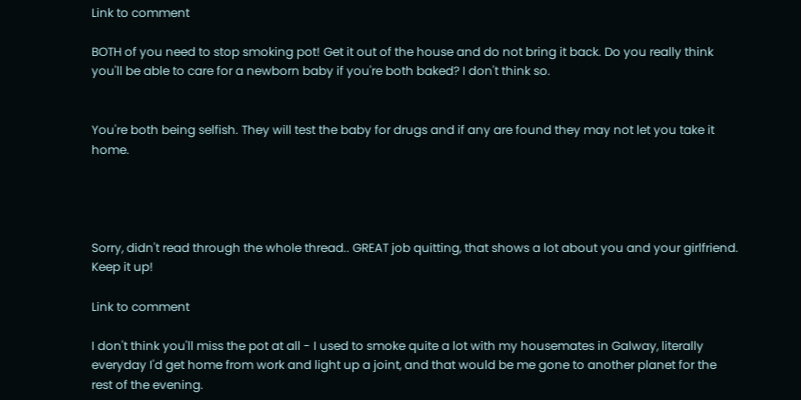Link to comment

BOTH of you need to stop smoking pot! Get it out of the house and do not bring it back. Do you really think you'll be able to care for a newborn baby if you're both baked? I don't think so.


You're both being selfish. They will test the baby for drugs and if any are found they may not let you take it home.




Sorry, didn't read through the whole thread.. GREAT job quitting, that shows a lot about you and your girlfriend. Keep it up!

Link to comment

I don't think you'll miss the pot at all - I used to smoke quite a lot with my housemates in Galway, literally everyday I'd get home from work and light up a joint, and that would be me gone to another planet for the rest of the evening.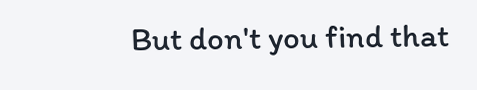But don't you find that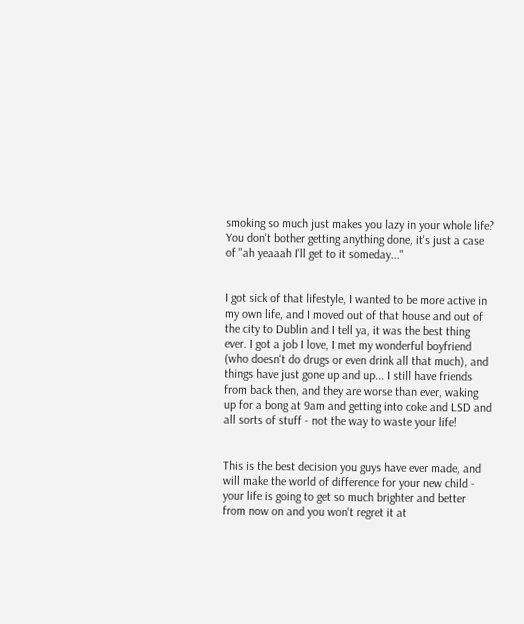smoking so much just makes you lazy in your whole life? You don't bother getting anything done, it's just a case of "ah yeaaah I'll get to it someday..."


I got sick of that lifestyle, I wanted to be more active in my own life, and I moved out of that house and out of the city to Dublin and I tell ya, it was the best thing ever. I got a job I love, I met my wonderful boyfriend (who doesn't do drugs or even drink all that much), and things have just gone up and up... I still have friends from back then, and they are worse than ever, waking up for a bong at 9am and getting into coke and LSD and all sorts of stuff - not the way to waste your life!


This is the best decision you guys have ever made, and will make the world of difference for your new child - your life is going to get so much brighter and better from now on and you won't regret it at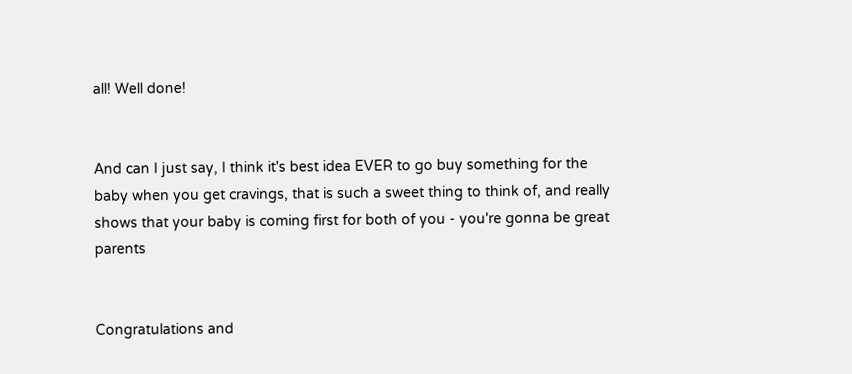all! Well done!


And can I just say, I think it's best idea EVER to go buy something for the baby when you get cravings, that is such a sweet thing to think of, and really shows that your baby is coming first for both of you - you're gonna be great parents


Congratulations and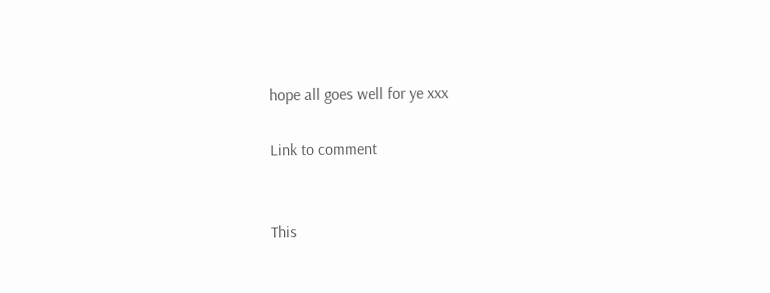hope all goes well for ye xxx

Link to comment


This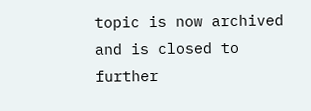topic is now archived and is closed to further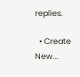replies.

  • Create New...